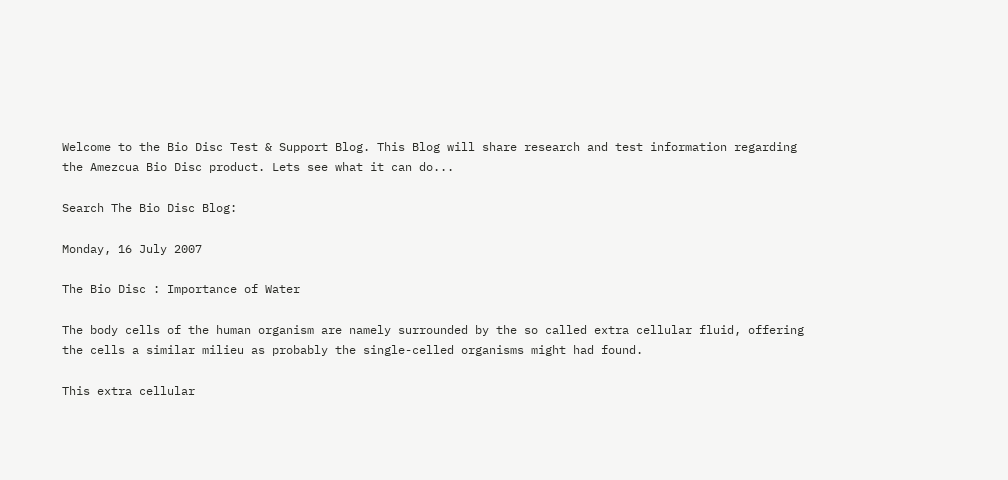Welcome to the Bio Disc Test & Support Blog. This Blog will share research and test information regarding the Amezcua Bio Disc product. Lets see what it can do...

Search The Bio Disc Blog:

Monday, 16 July 2007

The Bio Disc : Importance of Water

The body cells of the human organism are namely surrounded by the so called extra cellular fluid, offering the cells a similar milieu as probably the single-celled organisms might had found.

This extra cellular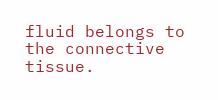fluid belongs to the connective tissue.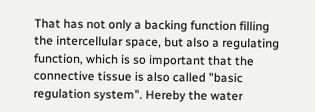That has not only a backing function filling the intercellular space, but also a regulating function, which is so important that the connective tissue is also called "basic regulation system". Hereby the water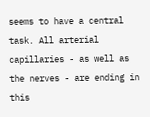seems to have a central task. All arterial capillaries - as well as the nerves - are ending in this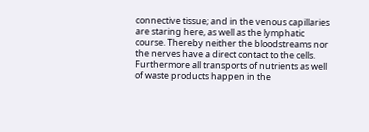connective tissue; and in the venous capillaries are staring here, as well as the lymphatic course. Thereby neither the bloodstreams nor the nerves have a direct contact to the cells. Furthermore all transports of nutrients as well of waste products happen in the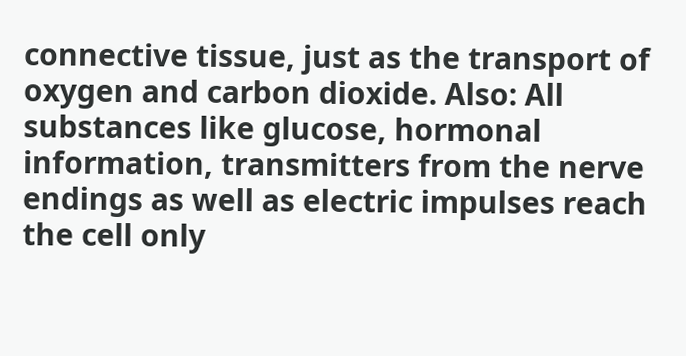connective tissue, just as the transport of oxygen and carbon dioxide. Also: All substances like glucose, hormonal information, transmitters from the nerve endings as well as electric impulses reach the cell only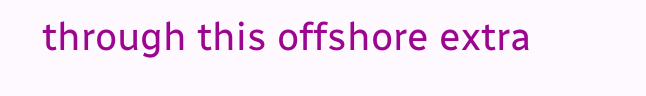through this offshore extra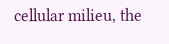cellular milieu, the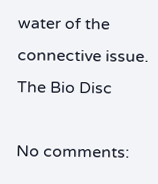water of the connective issue. The Bio Disc

No comments: